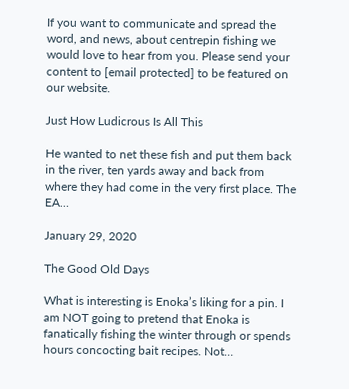If you want to communicate and spread the word, and news, about centrepin fishing we would love to hear from you. Please send your content to [email protected] to be featured on our website.

Just How Ludicrous Is All This

He wanted to net these fish and put them back in the river, ten yards away and back from where they had come in the very first place. The EA…

January 29, 2020

The Good Old Days

What is interesting is Enoka’s liking for a pin. I am NOT going to pretend that Enoka is fanatically fishing the winter through or spends hours concocting bait recipes. Not…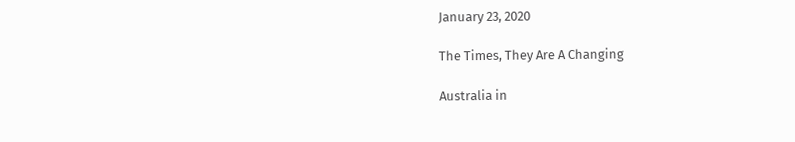January 23, 2020

The Times, They Are A Changing

Australia in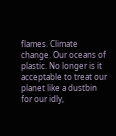flames. Climate change. Our oceans of plastic. No longer is it acceptable to treat our planet like a dustbin for our idly,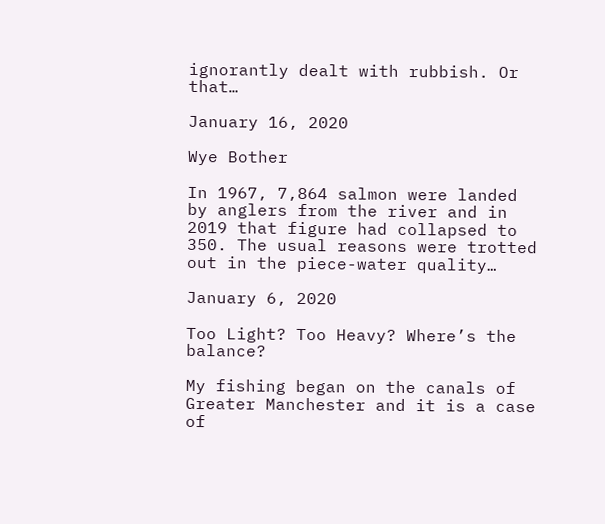ignorantly dealt with rubbish. Or that…

January 16, 2020

Wye Bother

In 1967, 7,864 salmon were landed by anglers from the river and in 2019 that figure had collapsed to 350. The usual reasons were trotted out in the piece-water quality…

January 6, 2020

Too Light? Too Heavy? Where’s the balance?

My fishing began on the canals of Greater Manchester and it is a case of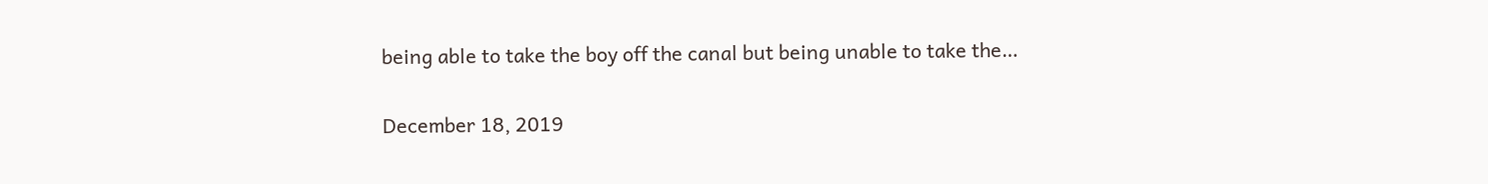being able to take the boy off the canal but being unable to take the…

December 18, 2019